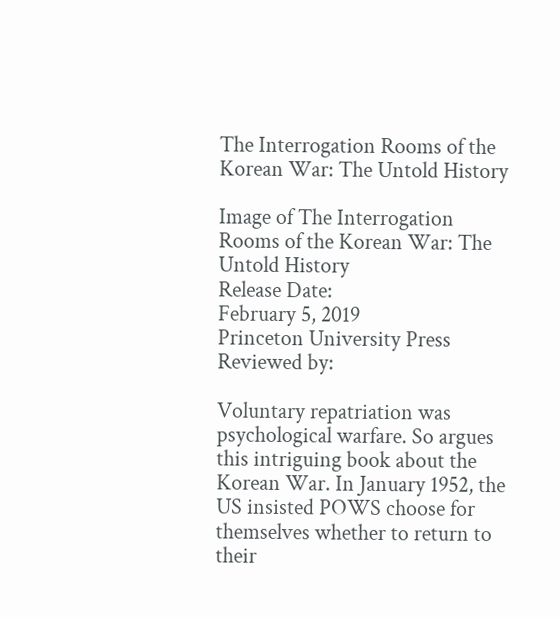The Interrogation Rooms of the Korean War: The Untold History

Image of The Interrogation Rooms of the Korean War: The Untold History
Release Date:
February 5, 2019
Princeton University Press
Reviewed by:

Voluntary repatriation was psychological warfare. So argues this intriguing book about the Korean War. In January 1952, the US insisted POWS choose for themselves whether to return to their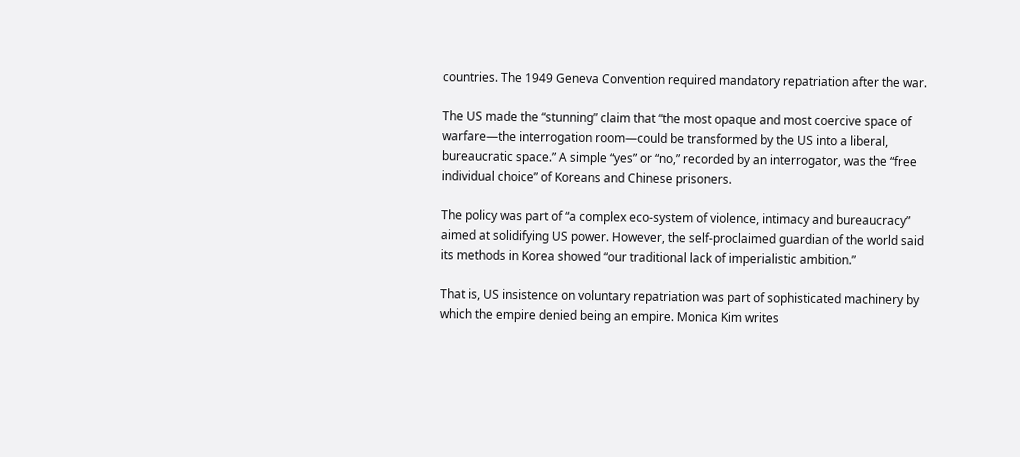countries. The 1949 Geneva Convention required mandatory repatriation after the war.

The US made the “stunning” claim that “the most opaque and most coercive space of warfare—the interrogation room—could be transformed by the US into a liberal, bureaucratic space.” A simple “yes” or “no,” recorded by an interrogator, was the “free individual choice” of Koreans and Chinese prisoners.

The policy was part of “a complex eco-system of violence, intimacy and bureaucracy” aimed at solidifying US power. However, the self-proclaimed guardian of the world said its methods in Korea showed “our traditional lack of imperialistic ambition.”

That is, US insistence on voluntary repatriation was part of sophisticated machinery by which the empire denied being an empire. Monica Kim writes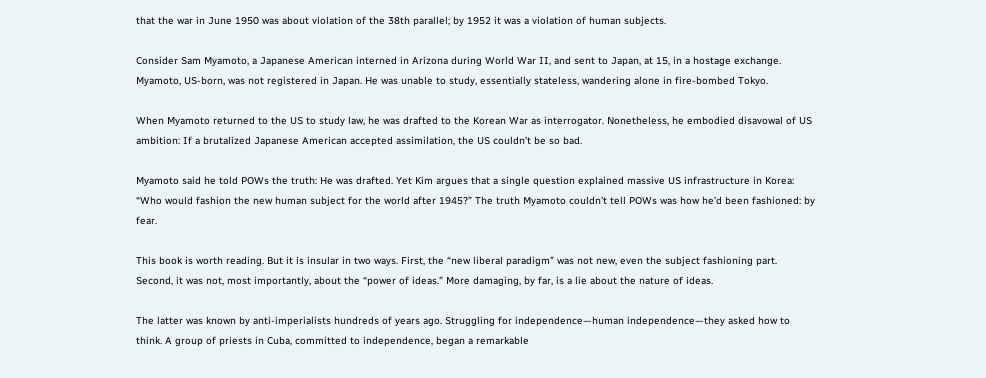that the war in June 1950 was about violation of the 38th parallel; by 1952 it was a violation of human subjects.

Consider Sam Myamoto, a Japanese American interned in Arizona during World War II, and sent to Japan, at 15, in a hostage exchange. Myamoto, US-born, was not registered in Japan. He was unable to study, essentially stateless, wandering alone in fire-bombed Tokyo.

When Myamoto returned to the US to study law, he was drafted to the Korean War as interrogator. Nonetheless, he embodied disavowal of US ambition: If a brutalized Japanese American accepted assimilation, the US couldn’t be so bad.

Myamoto said he told POWs the truth: He was drafted. Yet Kim argues that a single question explained massive US infrastructure in Korea: “Who would fashion the new human subject for the world after 1945?” The truth Myamoto couldn’t tell POWs was how he’d been fashioned: by fear.

This book is worth reading. But it is insular in two ways. First, the “new liberal paradigm” was not new, even the subject fashioning part. Second, it was not, most importantly, about the “power of ideas.” More damaging, by far, is a lie about the nature of ideas.

The latter was known by anti-imperialists hundreds of years ago. Struggling for independence—human independence—they asked how to think. A group of priests in Cuba, committed to independence, began a remarkable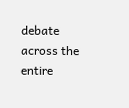debate across the entire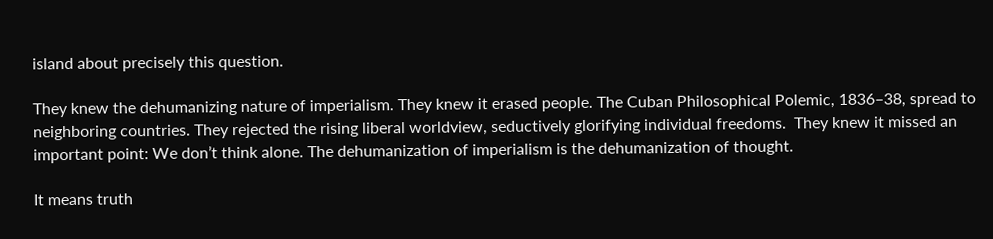island about precisely this question.

They knew the dehumanizing nature of imperialism. They knew it erased people. The Cuban Philosophical Polemic, 1836–38, spread to neighboring countries. They rejected the rising liberal worldview, seductively glorifying individual freedoms.  They knew it missed an important point: We don’t think alone. The dehumanization of imperialism is the dehumanization of thought.

It means truth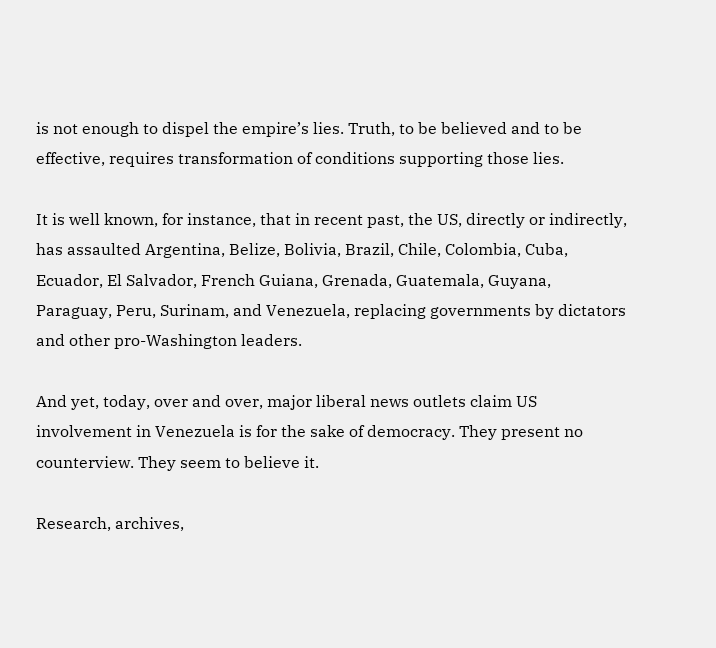is not enough to dispel the empire’s lies. Truth, to be believed and to be effective, requires transformation of conditions supporting those lies.

It is well known, for instance, that in recent past, the US, directly or indirectly, has assaulted Argentina, Belize, Bolivia, Brazil, Chile, Colombia, Cuba, Ecuador, El Salvador, French Guiana, Grenada, Guatemala, Guyana, Paraguay, Peru, Surinam, and Venezuela, replacing governments by dictators and other pro-Washington leaders.

And yet, today, over and over, major liberal news outlets claim US involvement in Venezuela is for the sake of democracy. They present no counterview. They seem to believe it.

Research, archives,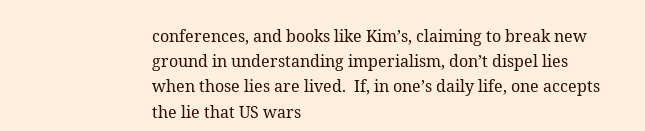conferences, and books like Kim’s, claiming to break new ground in understanding imperialism, don’t dispel lies when those lies are lived.  If, in one’s daily life, one accepts the lie that US wars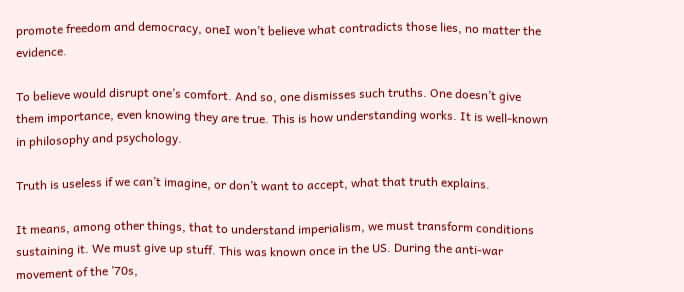promote freedom and democracy, oneI won’t believe what contradicts those lies, no matter the evidence.

To believe would disrupt one’s comfort. And so, one dismisses such truths. One doesn’t give them importance, even knowing they are true. This is how understanding works. It is well-known in philosophy and psychology.

Truth is useless if we can’t imagine, or don’t want to accept, what that truth explains.

It means, among other things, that to understand imperialism, we must transform conditions sustaining it. We must give up stuff. This was known once in the US. During the anti-war movement of the ’70s,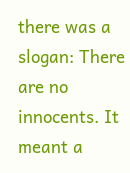there was a slogan: There are no innocents. It meant a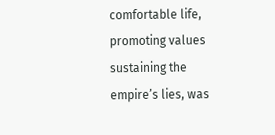comfortable life, promoting values sustaining the empire’s lies, was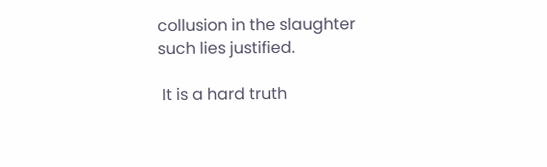collusion in the slaughter such lies justified.

 It is a hard truth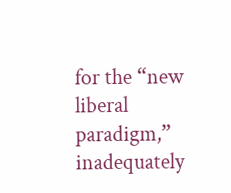for the “new liberal paradigm,” inadequately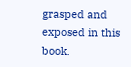grasped and exposed in this book.